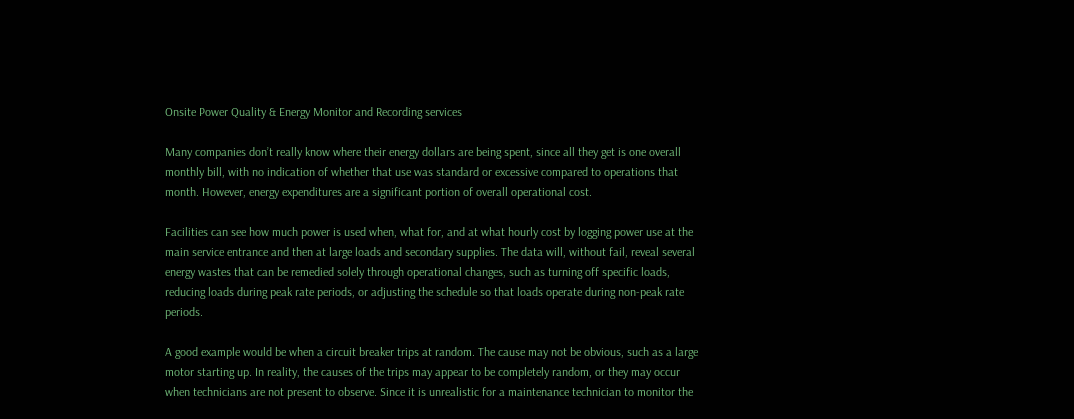Onsite Power Quality & Energy Monitor and Recording services

Many companies don’t really know where their energy dollars are being spent, since all they get is one overall monthly bill, with no indication of whether that use was standard or excessive compared to operations that month. However, energy expenditures are a significant portion of overall operational cost.

Facilities can see how much power is used when, what for, and at what hourly cost by logging power use at the main service entrance and then at large loads and secondary supplies. The data will, without fail, reveal several energy wastes that can be remedied solely through operational changes, such as turning off specific loads, reducing loads during peak rate periods, or adjusting the schedule so that loads operate during non-peak rate periods.

A good example would be when a circuit breaker trips at random. The cause may not be obvious, such as a large motor starting up. In reality, the causes of the trips may appear to be completely random, or they may occur when technicians are not present to observe. Since it is unrealistic for a maintenance technician to monitor the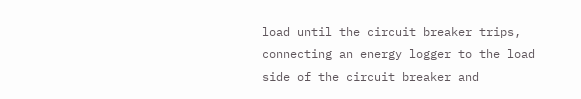load until the circuit breaker trips, connecting an energy logger to the load side of the circuit breaker and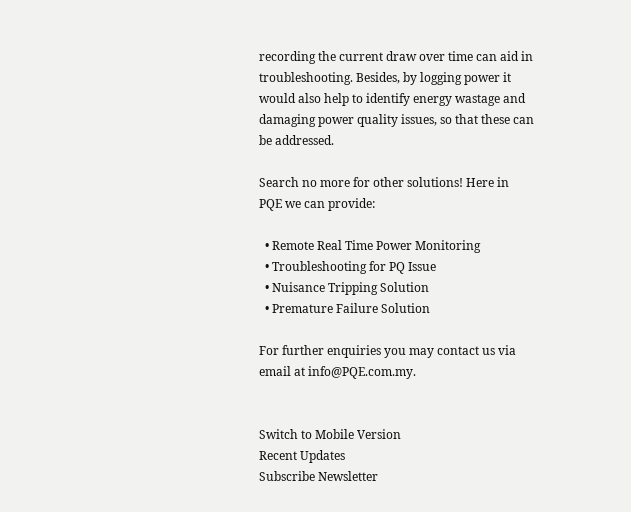recording the current draw over time can aid in troubleshooting. Besides, by logging power it would also help to identify energy wastage and damaging power quality issues, so that these can be addressed.

Search no more for other solutions! Here in PQE we can provide:

  • Remote Real Time Power Monitoring
  • Troubleshooting for PQ Issue
  • Nuisance Tripping Solution
  • Premature Failure Solution

For further enquiries you may contact us via email at info@PQE.com.my.


Switch to Mobile Version
Recent Updates
Subscribe Newsletter